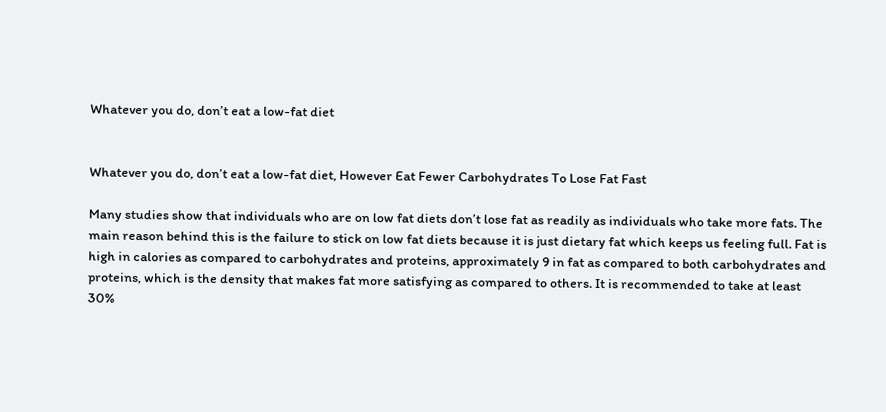Whatever you do, don’t eat a low-fat diet


Whatever you do, don’t eat a low-fat diet, However Eat Fewer Carbohydrates To Lose Fat Fast

Many studies show that individuals who are on low fat diets don’t lose fat as readily as individuals who take more fats. The main reason behind this is the failure to stick on low fat diets because it is just dietary fat which keeps us feeling full. Fat is high in calories as compared to carbohydrates and proteins, approximately 9 in fat as compared to both carbohydrates and proteins, which is the density that makes fat more satisfying as compared to others. It is recommended to take at least 30%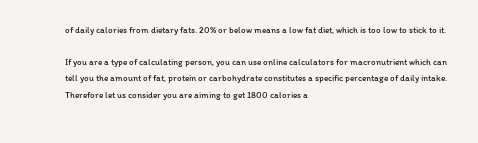of daily calories from dietary fats. 20% or below means a low fat diet, which is too low to stick to it.

If you are a type of calculating person, you can use online calculators for macronutrient which can tell you the amount of fat, protein or carbohydrate constitutes a specific percentage of daily intake. Therefore let us consider you are aiming to get 1800 calories a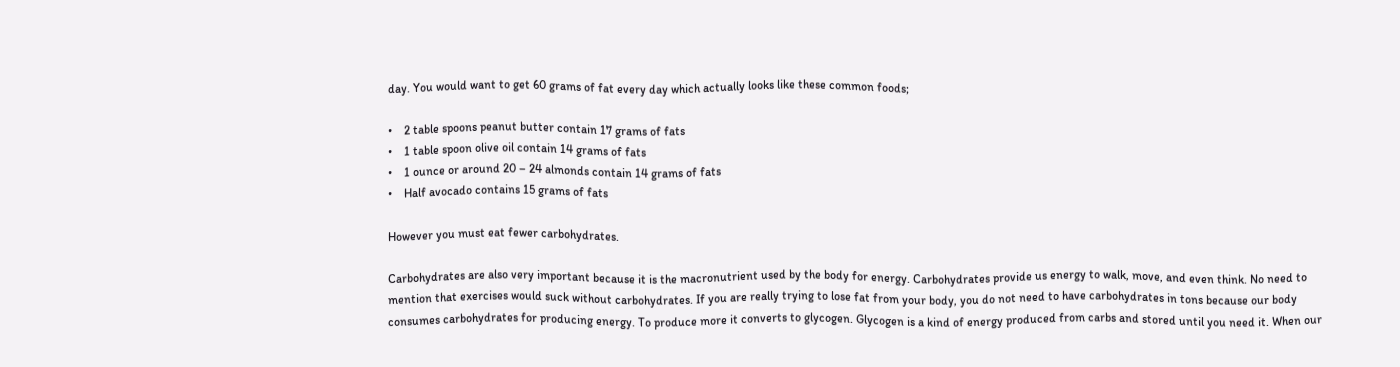day. You would want to get 60 grams of fat every day which actually looks like these common foods;

•    2 table spoons peanut butter contain 17 grams of fats
•    1 table spoon olive oil contain 14 grams of fats
•    1 ounce or around 20 – 24 almonds contain 14 grams of fats
•    Half avocado contains 15 grams of fats

However you must eat fewer carbohydrates.

Carbohydrates are also very important because it is the macronutrient used by the body for energy. Carbohydrates provide us energy to walk, move, and even think. No need to mention that exercises would suck without carbohydrates. If you are really trying to lose fat from your body, you do not need to have carbohydrates in tons because our body consumes carbohydrates for producing energy. To produce more it converts to glycogen. Glycogen is a kind of energy produced from carbs and stored until you need it. When our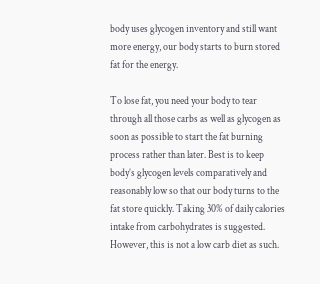body uses glycogen inventory and still want more energy, our body starts to burn stored fat for the energy.

To lose fat, you need your body to tear through all those carbs as well as glycogen as soon as possible to start the fat burning process rather than later. Best is to keep body’s glycogen levels comparatively and reasonably low so that our body turns to the fat store quickly. Taking 30% of daily calories intake from carbohydrates is suggested. However, this is not a low carb diet as such.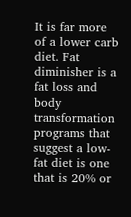It is far more of a lower carb diet. Fat diminisher is a fat loss and body transformation programs that suggest a low-fat diet is one that is 20% or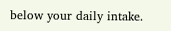below your daily intake.